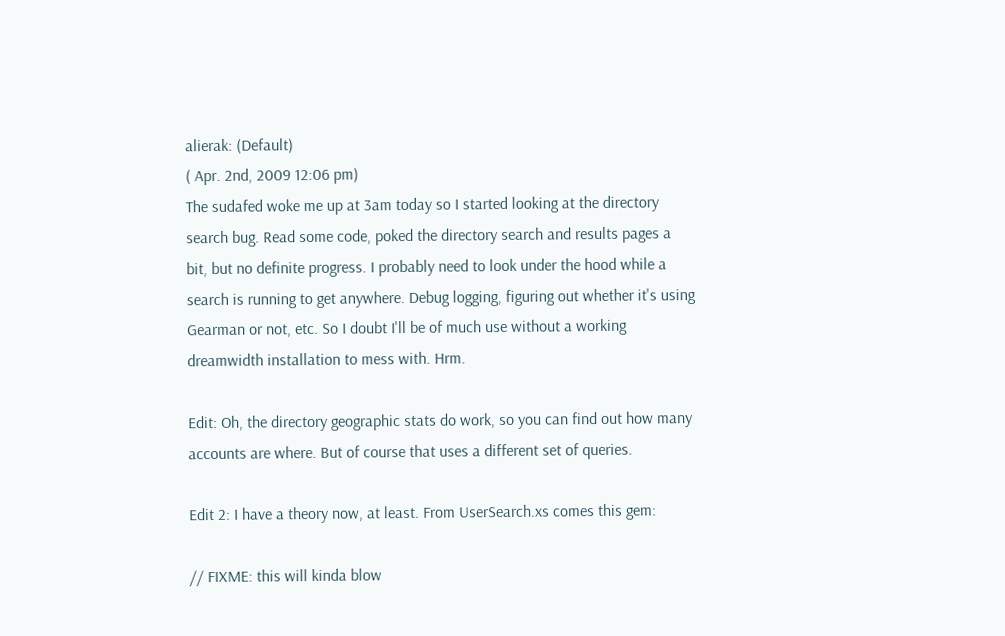alierak: (Default)
( Apr. 2nd, 2009 12:06 pm)
The sudafed woke me up at 3am today so I started looking at the directory search bug. Read some code, poked the directory search and results pages a bit, but no definite progress. I probably need to look under the hood while a search is running to get anywhere. Debug logging, figuring out whether it's using Gearman or not, etc. So I doubt I'll be of much use without a working dreamwidth installation to mess with. Hrm.

Edit: Oh, the directory geographic stats do work, so you can find out how many accounts are where. But of course that uses a different set of queries.

Edit 2: I have a theory now, at least. From UserSearch.xs comes this gem:

// FIXME: this will kinda blow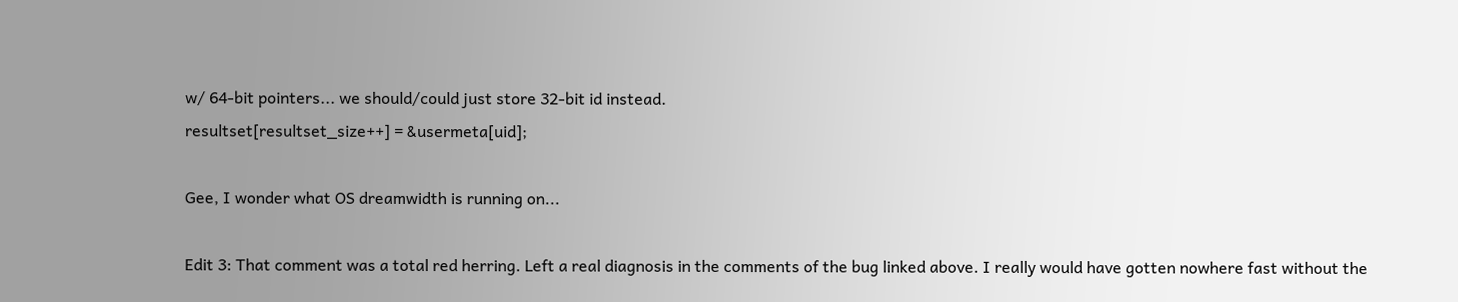w/ 64-bit pointers... we should/could just store 32-bit id instead.
resultset[resultset_size++] = &usermeta[uid];

Gee, I wonder what OS dreamwidth is running on...

Edit 3: That comment was a total red herring. Left a real diagnosis in the comments of the bug linked above. I really would have gotten nowhere fast without the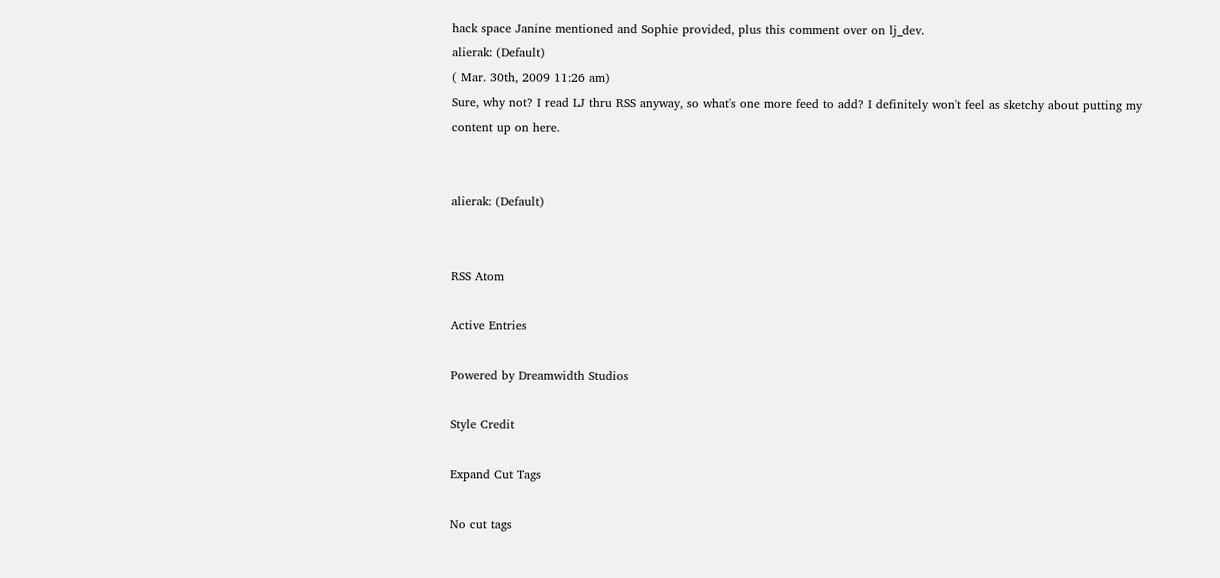hack space Janine mentioned and Sophie provided, plus this comment over on lj_dev.
alierak: (Default)
( Mar. 30th, 2009 11:26 am)
Sure, why not? I read LJ thru RSS anyway, so what's one more feed to add? I definitely won't feel as sketchy about putting my content up on here.


alierak: (Default)


RSS Atom

Active Entries

Powered by Dreamwidth Studios

Style Credit

Expand Cut Tags

No cut tags